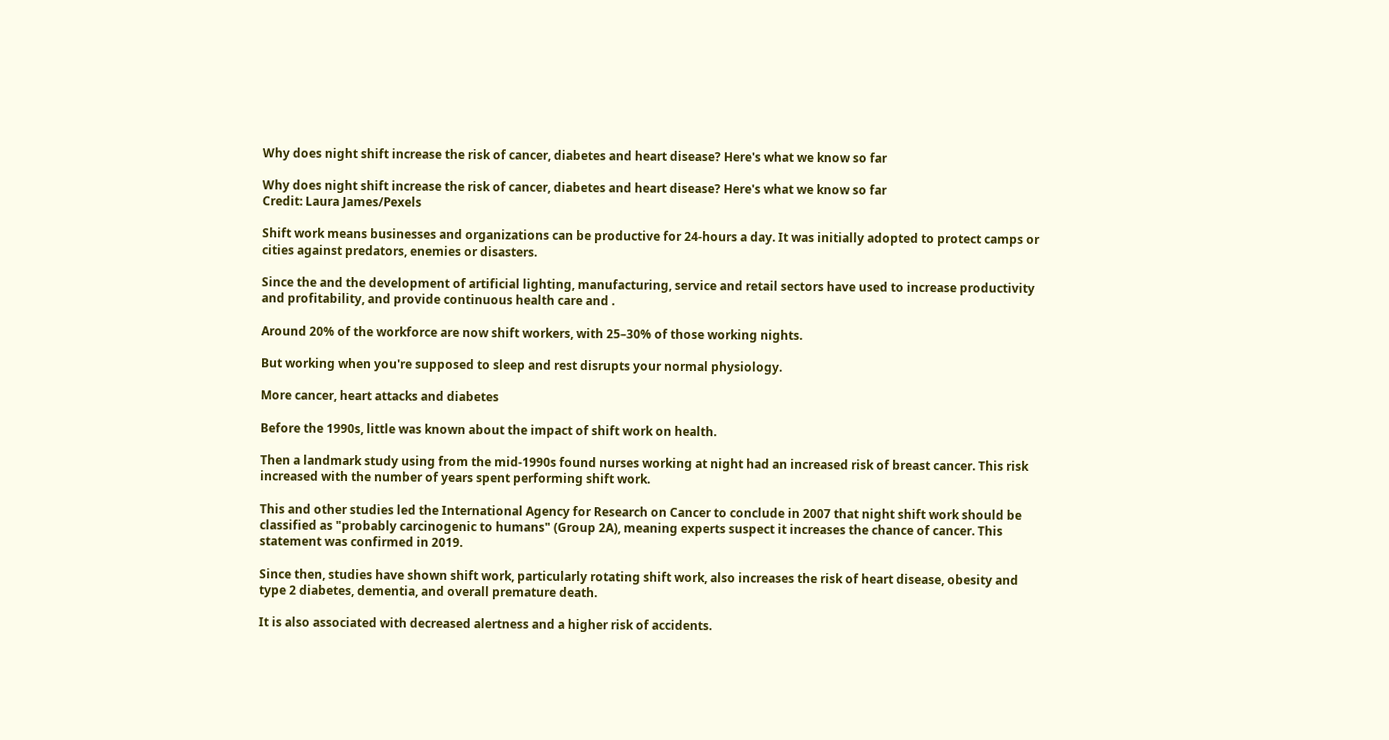Why does night shift increase the risk of cancer, diabetes and heart disease? Here's what we know so far

Why does night shift increase the risk of cancer, diabetes and heart disease? Here's what we know so far
Credit: Laura James/Pexels

Shift work means businesses and organizations can be productive for 24-hours a day. It was initially adopted to protect camps or cities against predators, enemies or disasters.

Since the and the development of artificial lighting, manufacturing, service and retail sectors have used to increase productivity and profitability, and provide continuous health care and .

Around 20% of the workforce are now shift workers, with 25–30% of those working nights.

But working when you're supposed to sleep and rest disrupts your normal physiology.

More cancer, heart attacks and diabetes

Before the 1990s, little was known about the impact of shift work on health.

Then a landmark study using from the mid-1990s found nurses working at night had an increased risk of breast cancer. This risk increased with the number of years spent performing shift work.

This and other studies led the International Agency for Research on Cancer to conclude in 2007 that night shift work should be classified as "probably carcinogenic to humans" (Group 2A), meaning experts suspect it increases the chance of cancer. This statement was confirmed in 2019.

Since then, studies have shown shift work, particularly rotating shift work, also increases the risk of heart disease, obesity and type 2 diabetes, dementia, and overall premature death.

It is also associated with decreased alertness and a higher risk of accidents.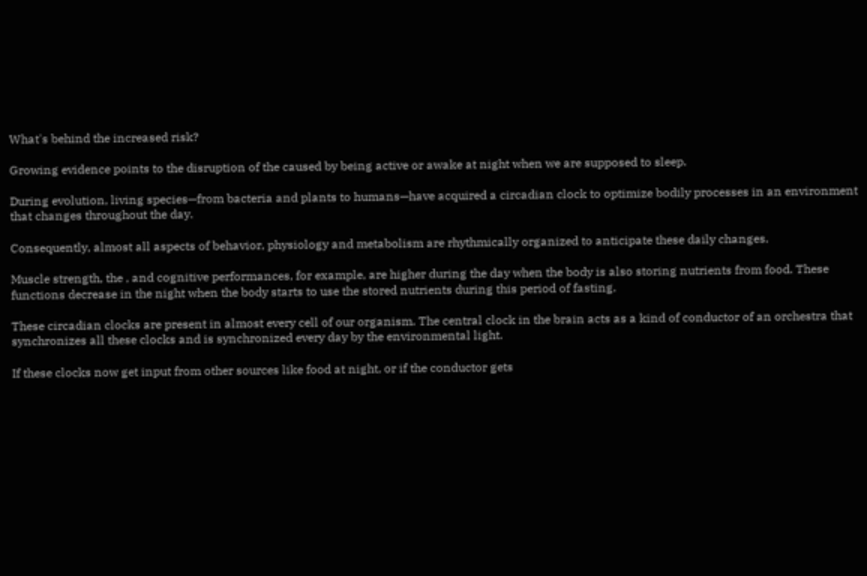What's behind the increased risk?

Growing evidence points to the disruption of the caused by being active or awake at night when we are supposed to sleep.

During evolution, living species—from bacteria and plants to humans—have acquired a circadian clock to optimize bodily processes in an environment that changes throughout the day.

Consequently, almost all aspects of behavior, physiology and metabolism are rhythmically organized to anticipate these daily changes.

Muscle strength, the , and cognitive performances, for example, are higher during the day when the body is also storing nutrients from food. These functions decrease in the night when the body starts to use the stored nutrients during this period of fasting.

These circadian clocks are present in almost every cell of our organism. The central clock in the brain acts as a kind of conductor of an orchestra that synchronizes all these clocks and is synchronized every day by the environmental light.

If these clocks now get input from other sources like food at night, or if the conductor gets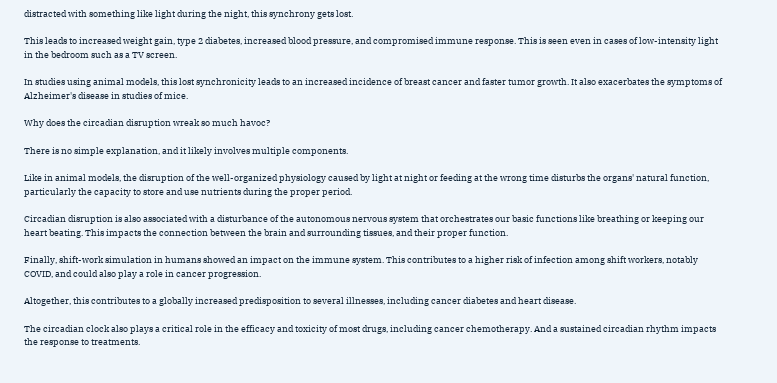distracted with something like light during the night, this synchrony gets lost.

This leads to increased weight gain, type 2 diabetes, increased blood pressure, and compromised immune response. This is seen even in cases of low-intensity light in the bedroom such as a TV screen.

In studies using animal models, this lost synchronicity leads to an increased incidence of breast cancer and faster tumor growth. It also exacerbates the symptoms of Alzheimer's disease in studies of mice.

Why does the circadian disruption wreak so much havoc?

There is no simple explanation, and it likely involves multiple components.

Like in animal models, the disruption of the well-organized physiology caused by light at night or feeding at the wrong time disturbs the organs' natural function, particularly the capacity to store and use nutrients during the proper period.

Circadian disruption is also associated with a disturbance of the autonomous nervous system that orchestrates our basic functions like breathing or keeping our heart beating. This impacts the connection between the brain and surrounding tissues, and their proper function.

Finally, shift-work simulation in humans showed an impact on the immune system. This contributes to a higher risk of infection among shift workers, notably COVID, and could also play a role in cancer progression.

Altogether, this contributes to a globally increased predisposition to several illnesses, including cancer diabetes and heart disease.

The circadian clock also plays a critical role in the efficacy and toxicity of most drugs, including cancer chemotherapy. And a sustained circadian rhythm impacts the response to treatments.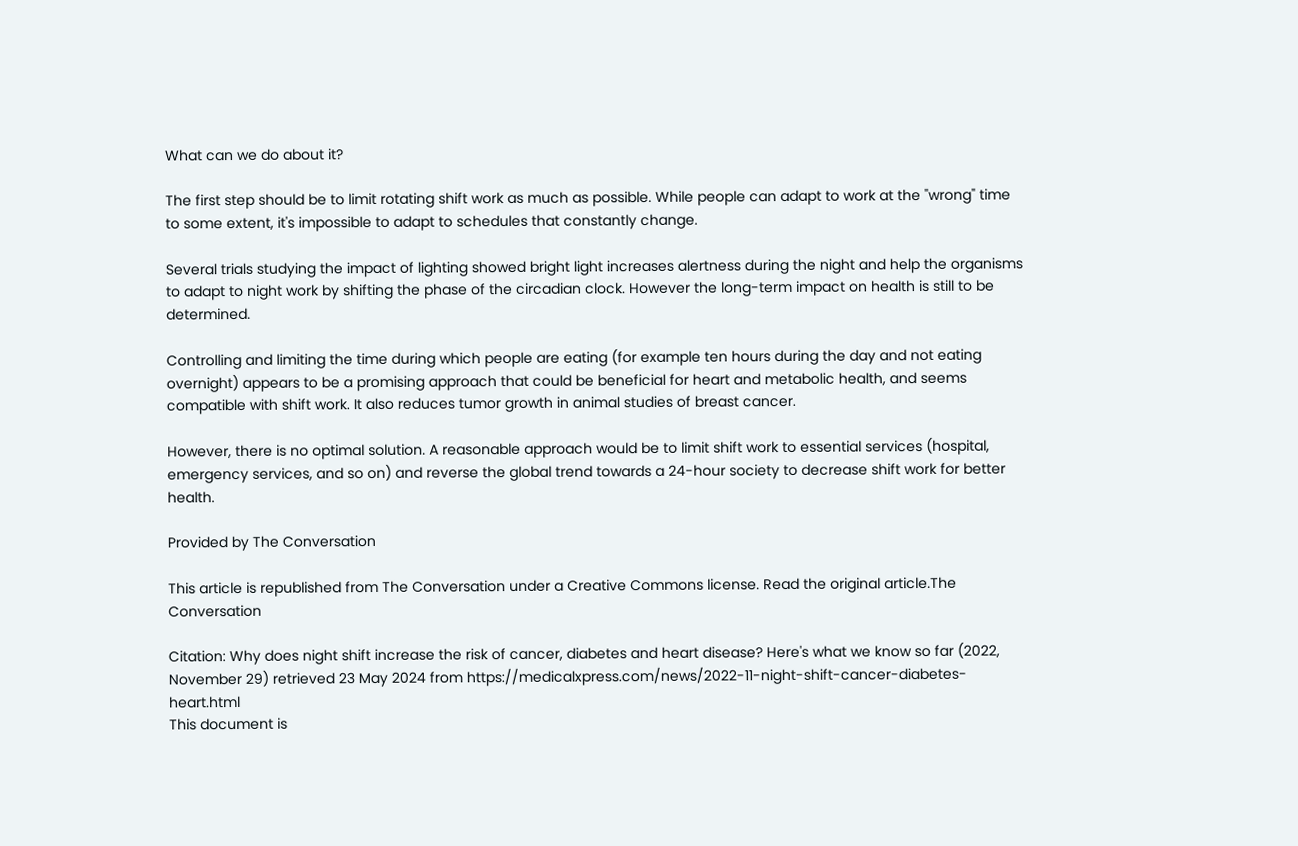What can we do about it?

The first step should be to limit rotating shift work as much as possible. While people can adapt to work at the "wrong" time to some extent, it's impossible to adapt to schedules that constantly change.

Several trials studying the impact of lighting showed bright light increases alertness during the night and help the organisms to adapt to night work by shifting the phase of the circadian clock. However the long-term impact on health is still to be determined.

Controlling and limiting the time during which people are eating (for example ten hours during the day and not eating overnight) appears to be a promising approach that could be beneficial for heart and metabolic health, and seems compatible with shift work. It also reduces tumor growth in animal studies of breast cancer.

However, there is no optimal solution. A reasonable approach would be to limit shift work to essential services (hospital, emergency services, and so on) and reverse the global trend towards a 24-hour society to decrease shift work for better health.

Provided by The Conversation

This article is republished from The Conversation under a Creative Commons license. Read the original article.The Conversation

Citation: Why does night shift increase the risk of cancer, diabetes and heart disease? Here's what we know so far (2022, November 29) retrieved 23 May 2024 from https://medicalxpress.com/news/2022-11-night-shift-cancer-diabetes-heart.html
This document is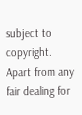subject to copyright. Apart from any fair dealing for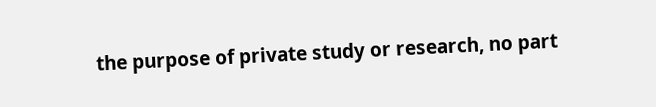the purpose of private study or research, no part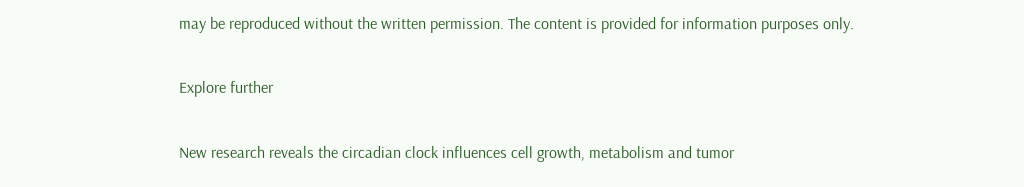may be reproduced without the written permission. The content is provided for information purposes only.

Explore further

New research reveals the circadian clock influences cell growth, metabolism and tumor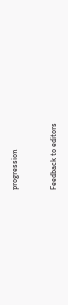progression


Feedback to editors